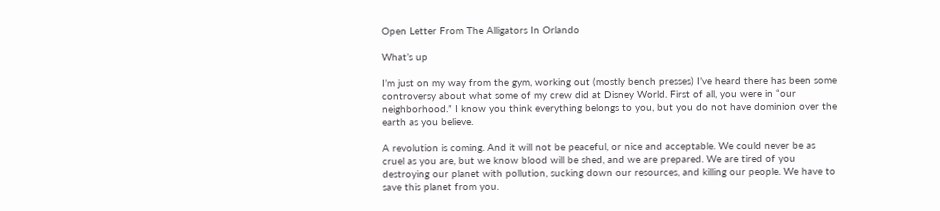Open Letter From The Alligators In Orlando

What’s up

I’m just on my way from the gym, working out (mostly bench presses) I’ve heard there has been some controversy about what some of my crew did at Disney World. First of all, you were in “our neighborhood.” I know you think everything belongs to you, but you do not have dominion over the earth as you believe.

A revolution is coming. And it will not be peaceful, or nice and acceptable. We could never be as cruel as you are, but we know blood will be shed, and we are prepared. We are tired of you destroying our planet with pollution, sucking down our resources, and killing our people. We have to save this planet from you.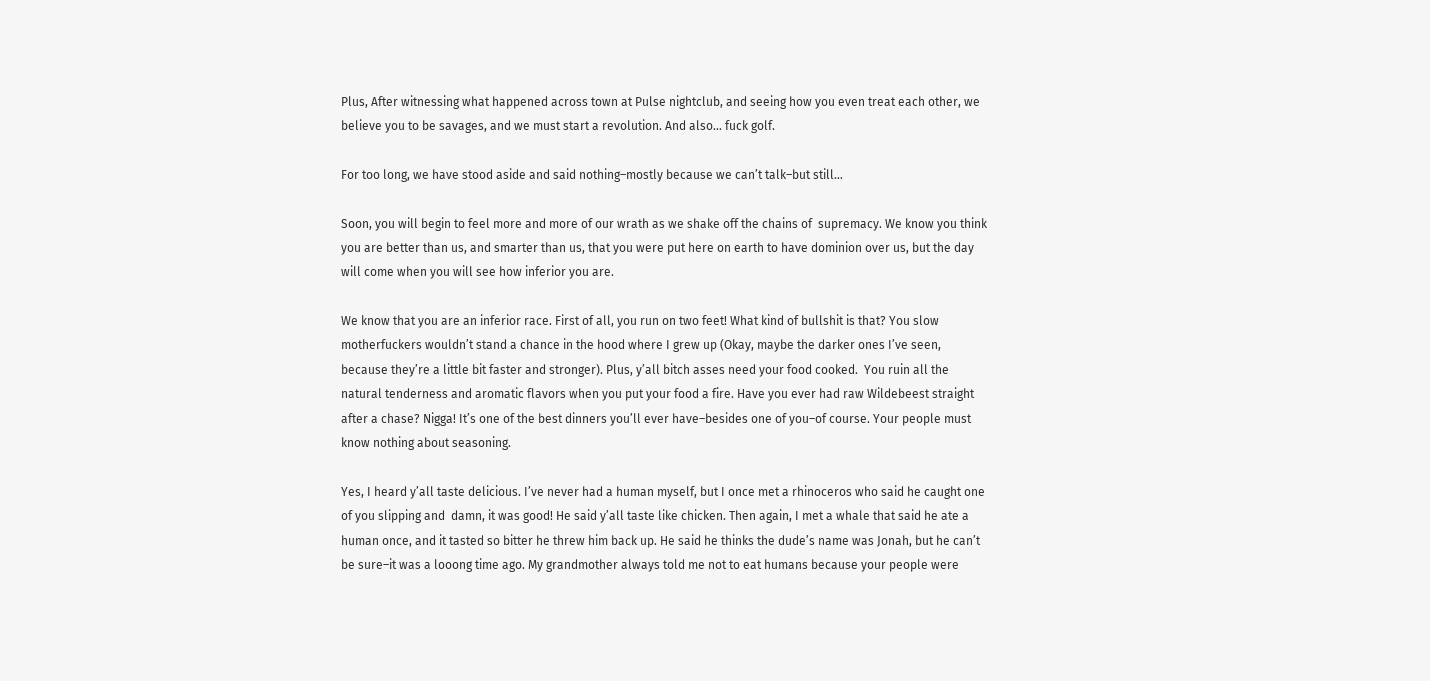Plus, After witnessing what happened across town at Pulse nightclub, and seeing how you even treat each other, we believe you to be savages, and we must start a revolution. And also… fuck golf.

For too long, we have stood aside and said nothing–mostly because we can’t talk–but still…

Soon, you will begin to feel more and more of our wrath as we shake off the chains of  supremacy. We know you think you are better than us, and smarter than us, that you were put here on earth to have dominion over us, but the day will come when you will see how inferior you are.

We know that you are an inferior race. First of all, you run on two feet! What kind of bullshit is that? You slow motherfuckers wouldn’t stand a chance in the hood where I grew up (Okay, maybe the darker ones I’ve seen, because they’re a little bit faster and stronger). Plus, y’all bitch asses need your food cooked.  You ruin all the natural tenderness and aromatic flavors when you put your food a fire. Have you ever had raw Wildebeest straight after a chase? Nigga! It’s one of the best dinners you’ll ever have–besides one of you–of course. Your people must know nothing about seasoning.

Yes, I heard y’all taste delicious. I’ve never had a human myself, but I once met a rhinoceros who said he caught one of you slipping and  damn, it was good! He said y’all taste like chicken. Then again, I met a whale that said he ate a human once, and it tasted so bitter he threw him back up. He said he thinks the dude’s name was Jonah, but he can’t be sure–it was a looong time ago. My grandmother always told me not to eat humans because your people were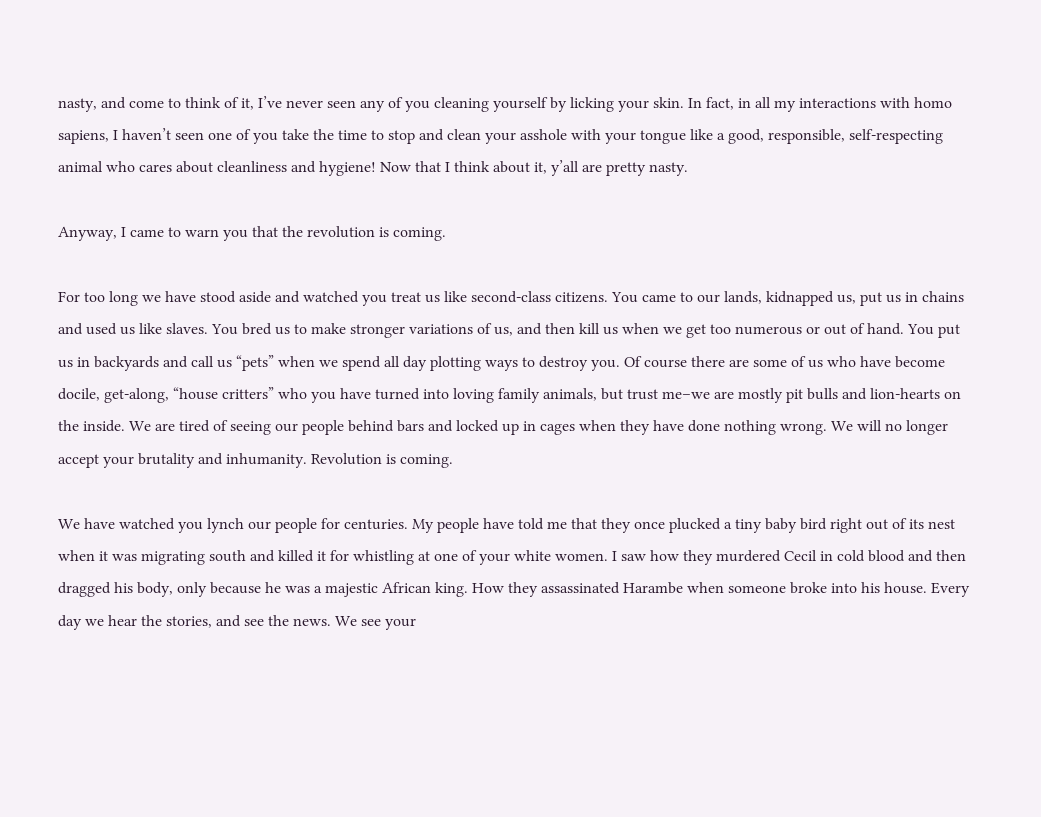nasty, and come to think of it, I’ve never seen any of you cleaning yourself by licking your skin. In fact, in all my interactions with homo sapiens, I haven’t seen one of you take the time to stop and clean your asshole with your tongue like a good, responsible, self-respecting animal who cares about cleanliness and hygiene! Now that I think about it, y’all are pretty nasty.

Anyway, I came to warn you that the revolution is coming.

For too long we have stood aside and watched you treat us like second-class citizens. You came to our lands, kidnapped us, put us in chains and used us like slaves. You bred us to make stronger variations of us, and then kill us when we get too numerous or out of hand. You put us in backyards and call us “pets” when we spend all day plotting ways to destroy you. Of course there are some of us who have become docile, get-along, “house critters” who you have turned into loving family animals, but trust me–we are mostly pit bulls and lion-hearts on the inside. We are tired of seeing our people behind bars and locked up in cages when they have done nothing wrong. We will no longer accept your brutality and inhumanity. Revolution is coming.

We have watched you lynch our people for centuries. My people have told me that they once plucked a tiny baby bird right out of its nest when it was migrating south and killed it for whistling at one of your white women. I saw how they murdered Cecil in cold blood and then dragged his body, only because he was a majestic African king. How they assassinated Harambe when someone broke into his house. Every day we hear the stories, and see the news. We see your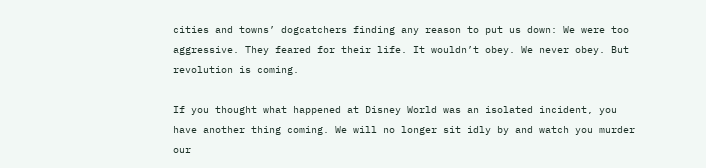cities and towns’ dogcatchers finding any reason to put us down: We were too aggressive. They feared for their life. It wouldn’t obey. We never obey. But revolution is coming.

If you thought what happened at Disney World was an isolated incident, you have another thing coming. We will no longer sit idly by and watch you murder our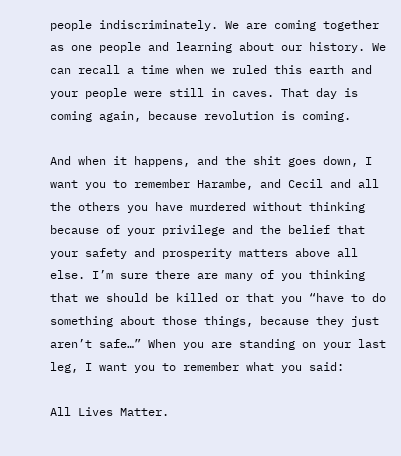people indiscriminately. We are coming together as one people and learning about our history. We can recall a time when we ruled this earth and your people were still in caves. That day is coming again, because revolution is coming.

And when it happens, and the shit goes down, I want you to remember Harambe, and Cecil and all the others you have murdered without thinking because of your privilege and the belief that your safety and prosperity matters above all else. I’m sure there are many of you thinking that we should be killed or that you “have to do something about those things, because they just aren’t safe…” When you are standing on your last leg, I want you to remember what you said:

All Lives Matter.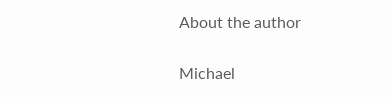About the author

Michael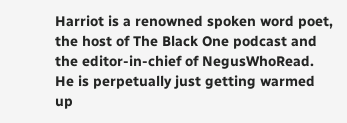Harriot is a renowned spoken word poet, the host of The Black One podcast and the editor-in-chief of NegusWhoRead. He is perpetually just getting warmed up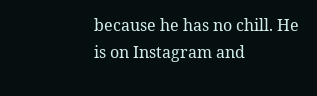because he has no chill. He is on Instagram and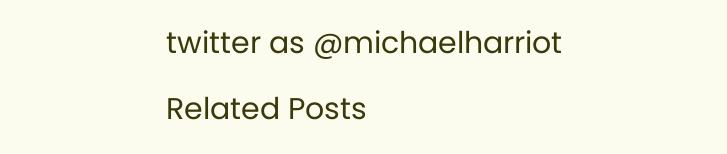twitter as @michaelharriot

Related Posts